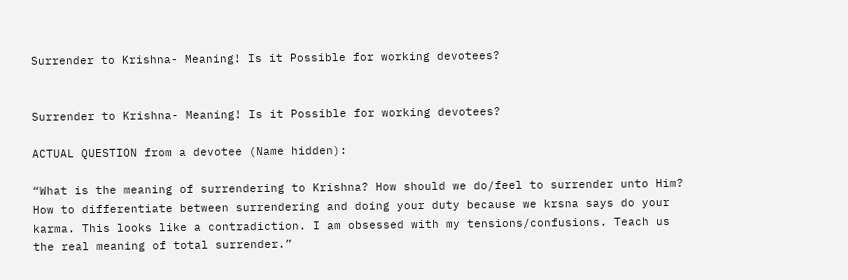Surrender to Krishna- Meaning! Is it Possible for working devotees?


Surrender to Krishna- Meaning! Is it Possible for working devotees?

ACTUAL QUESTION from a devotee (Name hidden):

“What is the meaning of surrendering to Krishna? How should we do/feel to surrender unto Him? How to differentiate between surrendering and doing your duty because we krsna says do your karma. This looks like a contradiction. I am obsessed with my tensions/confusions. Teach us the real meaning of total surrender.”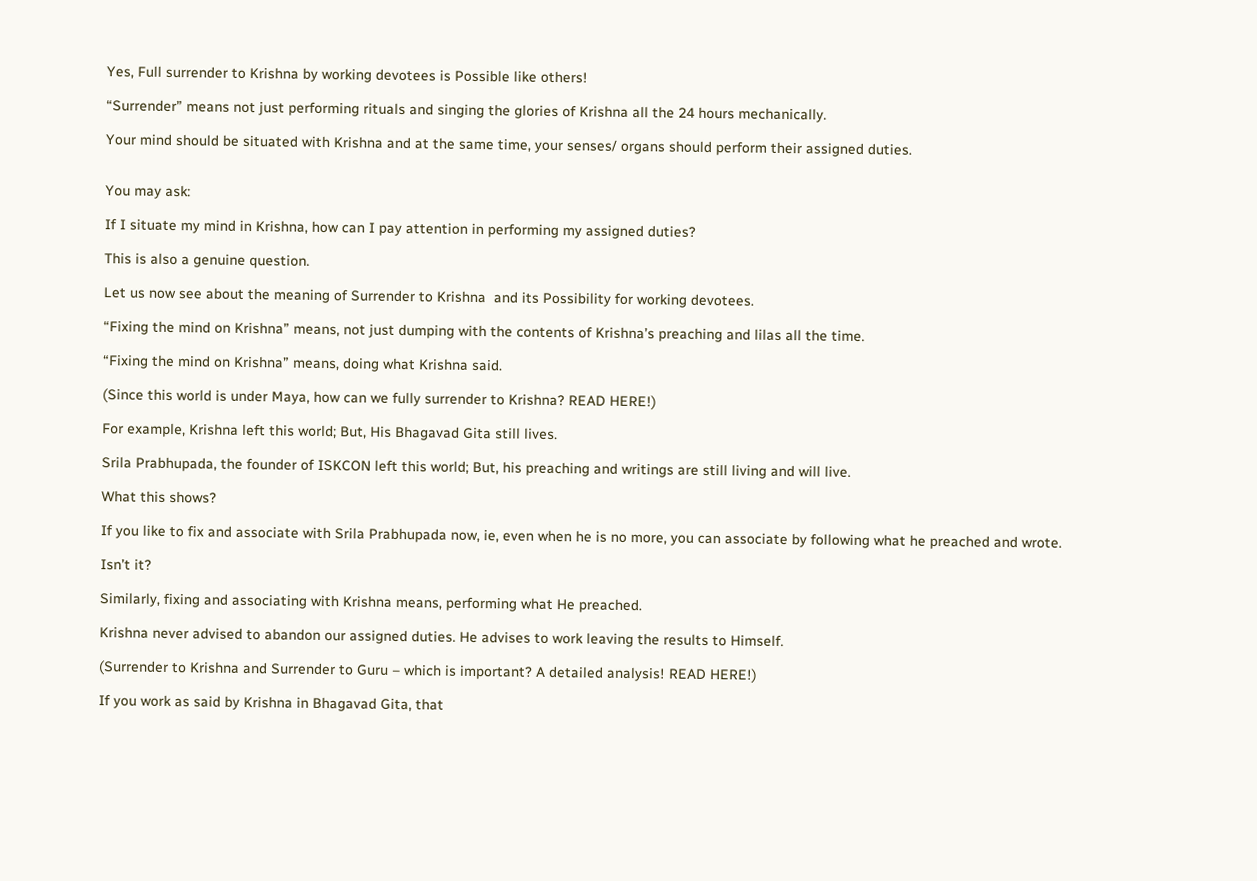Yes, Full surrender to Krishna by working devotees is Possible like others!

“Surrender” means not just performing rituals and singing the glories of Krishna all the 24 hours mechanically.

Your mind should be situated with Krishna and at the same time, your senses/ organs should perform their assigned duties.


You may ask:

If I situate my mind in Krishna, how can I pay attention in performing my assigned duties?

This is also a genuine question.

Let us now see about the meaning of Surrender to Krishna  and its Possibility for working devotees.

“Fixing the mind on Krishna” means, not just dumping with the contents of Krishna’s preaching and lilas all the time.

“Fixing the mind on Krishna” means, doing what Krishna said.

(Since this world is under Maya, how can we fully surrender to Krishna? READ HERE!)

For example, Krishna left this world; But, His Bhagavad Gita still lives.

Srila Prabhupada, the founder of ISKCON left this world; But, his preaching and writings are still living and will live.

What this shows?

If you like to fix and associate with Srila Prabhupada now, ie, even when he is no more, you can associate by following what he preached and wrote.

Isn’t it?

Similarly, fixing and associating with Krishna means, performing what He preached.

Krishna never advised to abandon our assigned duties. He advises to work leaving the results to Himself.

(Surrender to Krishna and Surrender to Guru – which is important? A detailed analysis! READ HERE!)

If you work as said by Krishna in Bhagavad Gita, that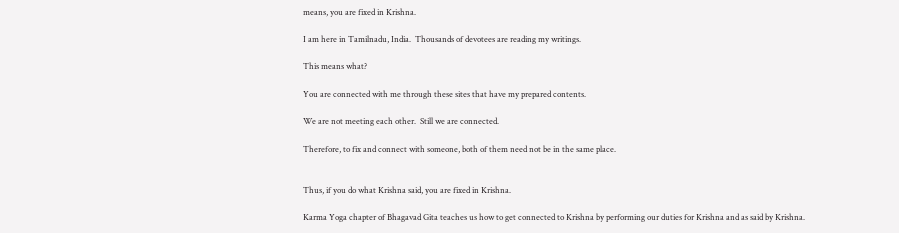means, you are fixed in Krishna.

I am here in Tamilnadu, India.  Thousands of devotees are reading my writings.

This means what?

You are connected with me through these sites that have my prepared contents.

We are not meeting each other.  Still we are connected.

Therefore, to fix and connect with someone, both of them need not be in the same place.


Thus, if you do what Krishna said, you are fixed in Krishna.

Karma Yoga chapter of Bhagavad Gita teaches us how to get connected to Krishna by performing our duties for Krishna and as said by Krishna.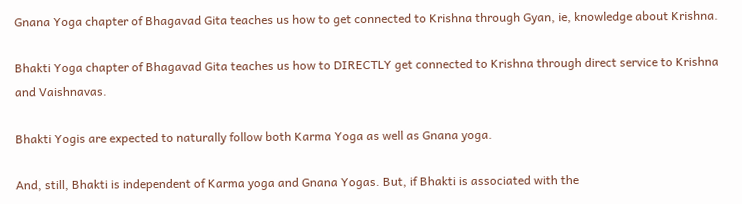Gnana Yoga chapter of Bhagavad Gita teaches us how to get connected to Krishna through Gyan, ie, knowledge about Krishna.

Bhakti Yoga chapter of Bhagavad Gita teaches us how to DIRECTLY get connected to Krishna through direct service to Krishna and Vaishnavas.

Bhakti Yogis are expected to naturally follow both Karma Yoga as well as Gnana yoga.

And, still, Bhakti is independent of Karma yoga and Gnana Yogas. But, if Bhakti is associated with the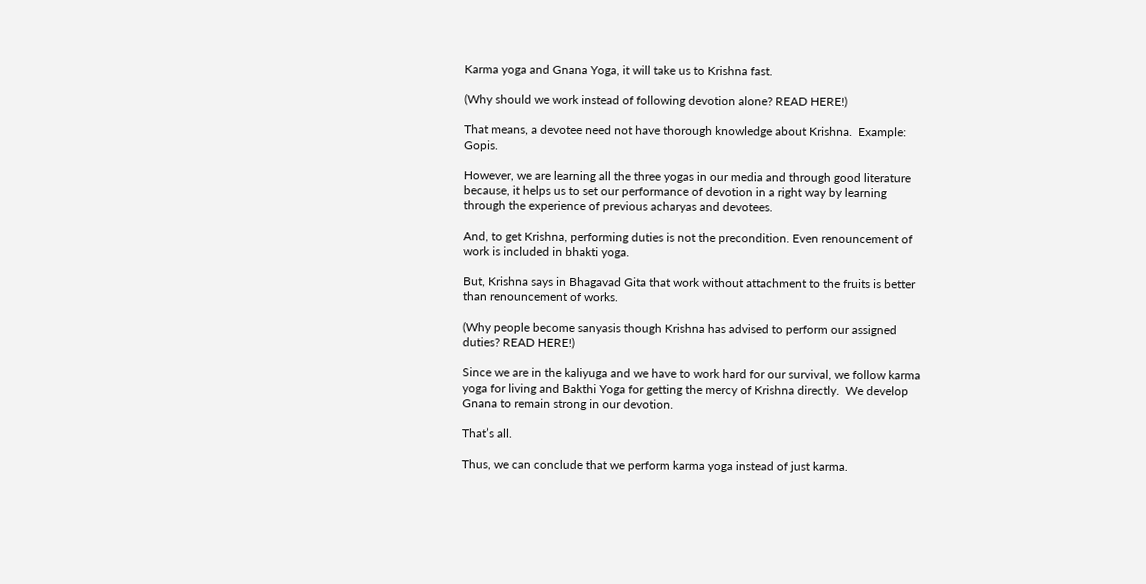Karma yoga and Gnana Yoga, it will take us to Krishna fast.

(Why should we work instead of following devotion alone? READ HERE!)

That means, a devotee need not have thorough knowledge about Krishna.  Example: Gopis.

However, we are learning all the three yogas in our media and through good literature because, it helps us to set our performance of devotion in a right way by learning through the experience of previous acharyas and devotees.

And, to get Krishna, performing duties is not the precondition. Even renouncement of work is included in bhakti yoga.

But, Krishna says in Bhagavad Gita that work without attachment to the fruits is better than renouncement of works.

(Why people become sanyasis though Krishna has advised to perform our assigned duties? READ HERE!)

Since we are in the kaliyuga and we have to work hard for our survival, we follow karma yoga for living and Bakthi Yoga for getting the mercy of Krishna directly.  We develop Gnana to remain strong in our devotion.

That’s all.

Thus, we can conclude that we perform karma yoga instead of just karma.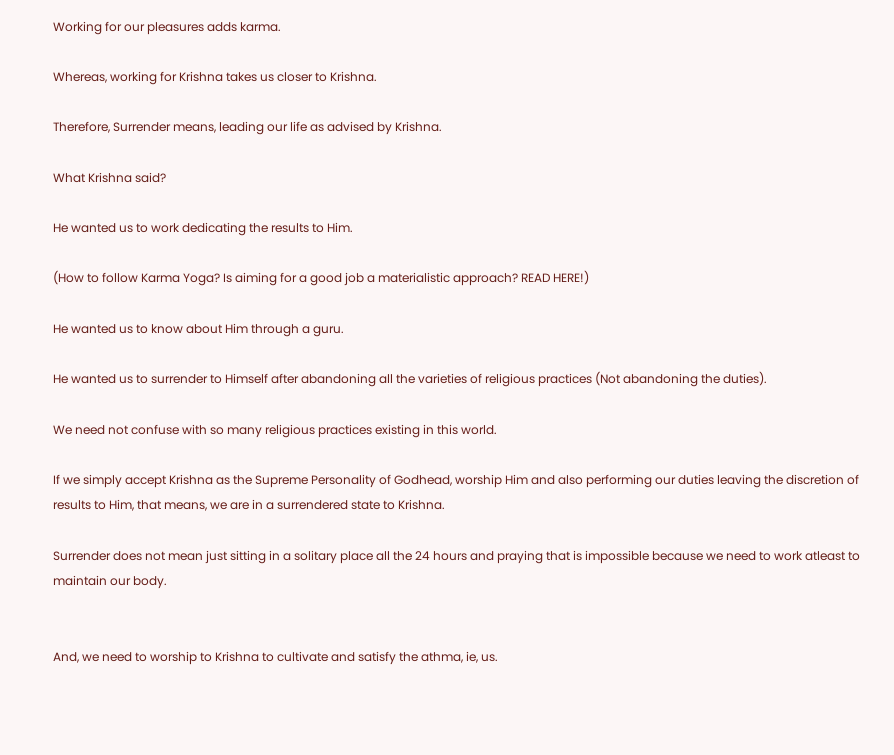Working for our pleasures adds karma.

Whereas, working for Krishna takes us closer to Krishna.

Therefore, Surrender means, leading our life as advised by Krishna.

What Krishna said?

He wanted us to work dedicating the results to Him.

(How to follow Karma Yoga? Is aiming for a good job a materialistic approach? READ HERE!)

He wanted us to know about Him through a guru.

He wanted us to surrender to Himself after abandoning all the varieties of religious practices (Not abandoning the duties).

We need not confuse with so many religious practices existing in this world.

If we simply accept Krishna as the Supreme Personality of Godhead, worship Him and also performing our duties leaving the discretion of results to Him, that means, we are in a surrendered state to Krishna.

Surrender does not mean just sitting in a solitary place all the 24 hours and praying that is impossible because we need to work atleast to maintain our body.


And, we need to worship to Krishna to cultivate and satisfy the athma, ie, us.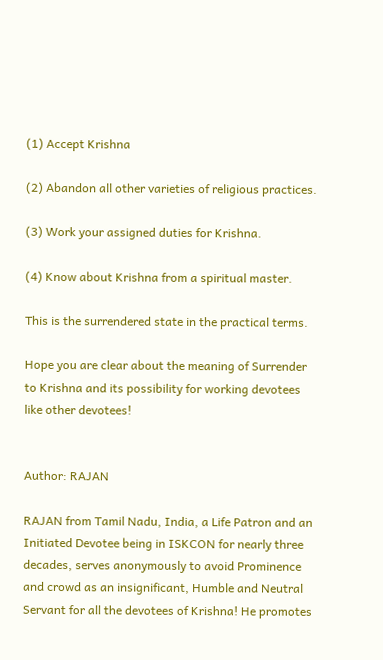(1) Accept Krishna

(2) Abandon all other varieties of religious practices.

(3) Work your assigned duties for Krishna.

(4) Know about Krishna from a spiritual master.

This is the surrendered state in the practical terms.

Hope you are clear about the meaning of Surrender to Krishna and its possibility for working devotees like other devotees!


Author: RAJAN

RAJAN from Tamil Nadu, India, a Life Patron and an Initiated Devotee being in ISKCON for nearly three decades, serves anonymously to avoid Prominence and crowd as an insignificant, Humble and Neutral Servant for all the devotees of Krishna! He promotes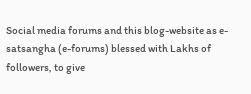Social media forums and this blog-website as e-satsangha (e-forums) blessed with Lakhs of followers, to give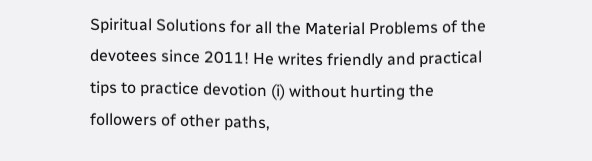Spiritual Solutions for all the Material Problems of the devotees since 2011! He writes friendly and practical tips to practice devotion (i) without hurting the followers of other paths,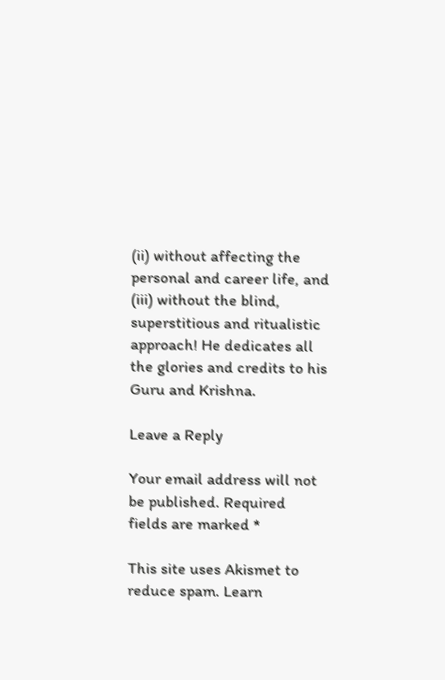(ii) without affecting the personal and career life, and (iii) without the blind, superstitious and ritualistic approach! He dedicates all the glories and credits to his Guru and Krishna.

Leave a Reply

Your email address will not be published. Required fields are marked *

This site uses Akismet to reduce spam. Learn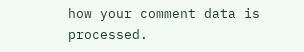how your comment data is processed.